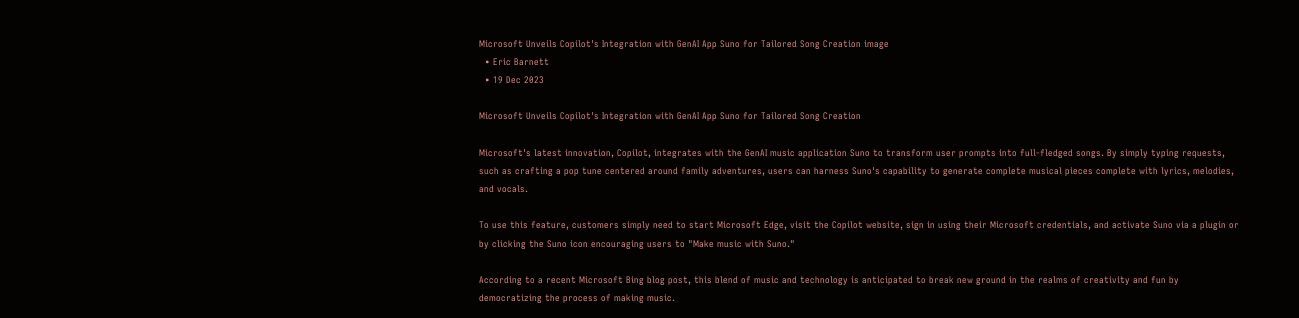Microsoft Unveils Copilot's Integration with GenAI App Suno for Tailored Song Creation image
  • Eric Barnett
  • 19 Dec 2023

Microsoft Unveils Copilot's Integration with GenAI App Suno for Tailored Song Creation

Microsoft's latest innovation, Copilot, integrates with the GenAI music application Suno to transform user prompts into full-fledged songs. By simply typing requests, such as crafting a pop tune centered around family adventures, users can harness Suno's capability to generate complete musical pieces complete with lyrics, melodies, and vocals.

To use this feature, customers simply need to start Microsoft Edge, visit the Copilot website, sign in using their Microsoft credentials, and activate Suno via a plugin or by clicking the Suno icon encouraging users to "Make music with Suno."

According to a recent Microsoft Bing blog post, this blend of music and technology is anticipated to break new ground in the realms of creativity and fun by democratizing the process of making music.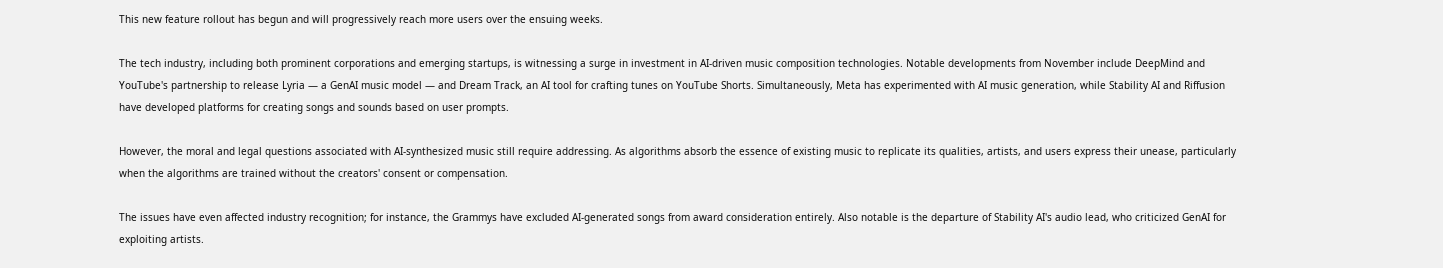This new feature rollout has begun and will progressively reach more users over the ensuing weeks.

The tech industry, including both prominent corporations and emerging startups, is witnessing a surge in investment in AI-driven music composition technologies. Notable developments from November include DeepMind and YouTube's partnership to release Lyria — a GenAI music model — and Dream Track, an AI tool for crafting tunes on YouTube Shorts. Simultaneously, Meta has experimented with AI music generation, while Stability AI and Riffusion have developed platforms for creating songs and sounds based on user prompts.

However, the moral and legal questions associated with AI-synthesized music still require addressing. As algorithms absorb the essence of existing music to replicate its qualities, artists, and users express their unease, particularly when the algorithms are trained without the creators' consent or compensation.

The issues have even affected industry recognition; for instance, the Grammys have excluded AI-generated songs from award consideration entirely. Also notable is the departure of Stability AI's audio lead, who criticized GenAI for exploiting artists.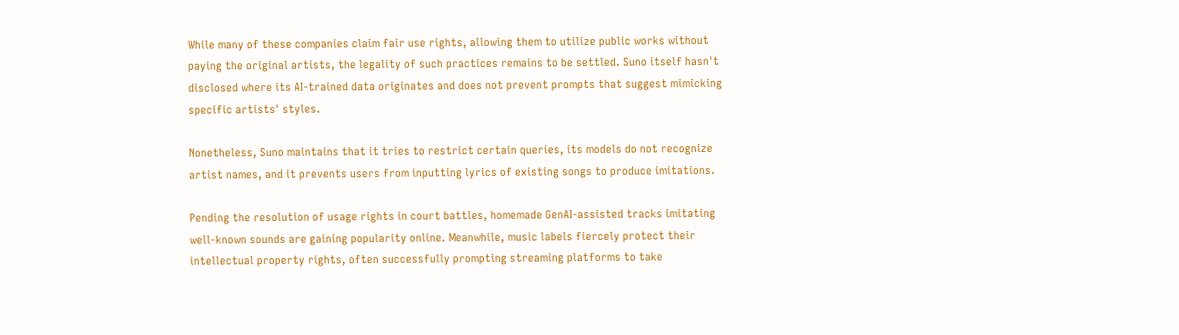While many of these companies claim fair use rights, allowing them to utilize public works without paying the original artists, the legality of such practices remains to be settled. Suno itself hasn't disclosed where its AI-trained data originates and does not prevent prompts that suggest mimicking specific artists' styles.

Nonetheless, Suno maintains that it tries to restrict certain queries, its models do not recognize artist names, and it prevents users from inputting lyrics of existing songs to produce imitations.

Pending the resolution of usage rights in court battles, homemade GenAI-assisted tracks imitating well-known sounds are gaining popularity online. Meanwhile, music labels fiercely protect their intellectual property rights, often successfully prompting streaming platforms to take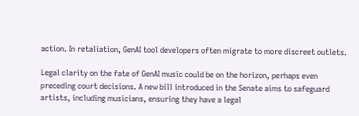action. In retaliation, GenAI tool developers often migrate to more discreet outlets.

Legal clarity on the fate of GenAI music could be on the horizon, perhaps even preceding court decisions. A new bill introduced in the Senate aims to safeguard artists, including musicians, ensuring they have a legal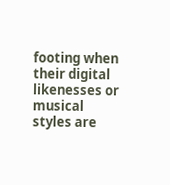footing when their digital likenesses or musical styles are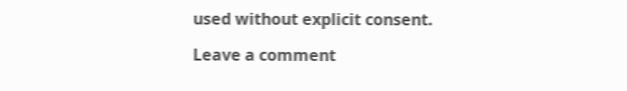used without explicit consent.

Leave a comment